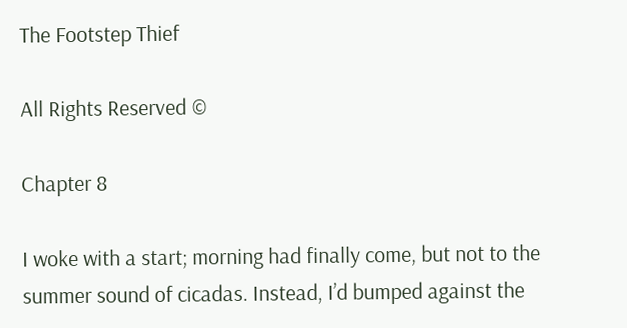The Footstep Thief

All Rights Reserved ©

Chapter 8

I woke with a start; morning had finally come, but not to the summer sound of cicadas. Instead, I’d bumped against the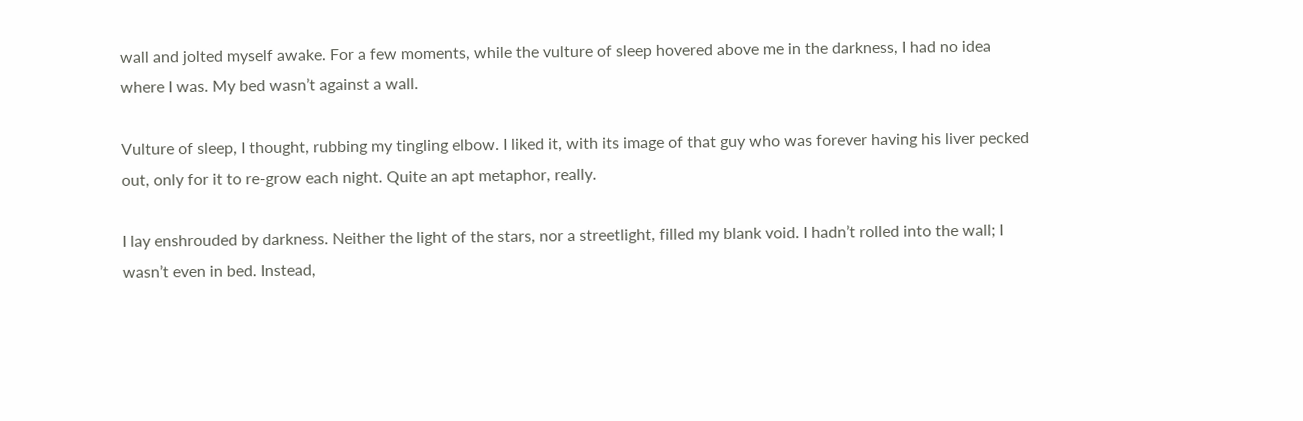wall and jolted myself awake. For a few moments, while the vulture of sleep hovered above me in the darkness, I had no idea where I was. My bed wasn’t against a wall.

Vulture of sleep, I thought, rubbing my tingling elbow. I liked it, with its image of that guy who was forever having his liver pecked out, only for it to re-grow each night. Quite an apt metaphor, really.

I lay enshrouded by darkness. Neither the light of the stars, nor a streetlight, filled my blank void. I hadn’t rolled into the wall; I wasn’t even in bed. Instead,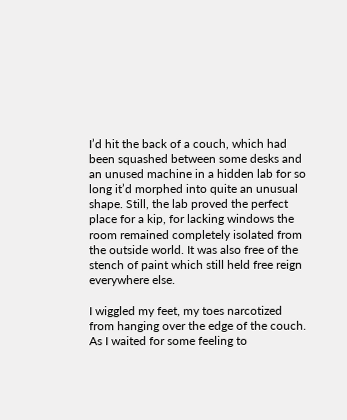I’d hit the back of a couch, which had been squashed between some desks and an unused machine in a hidden lab for so long it’d morphed into quite an unusual shape. Still, the lab proved the perfect place for a kip, for lacking windows the room remained completely isolated from the outside world. It was also free of the stench of paint which still held free reign everywhere else.

I wiggled my feet, my toes narcotized from hanging over the edge of the couch. As I waited for some feeling to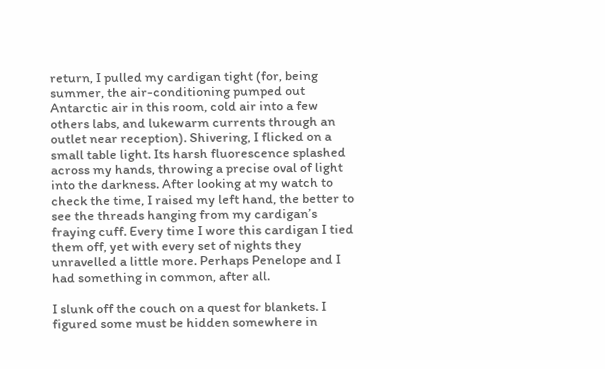return, I pulled my cardigan tight (for, being summer, the air-conditioning pumped out Antarctic air in this room, cold air into a few others labs, and lukewarm currents through an outlet near reception). Shivering, I flicked on a small table light. Its harsh fluorescence splashed across my hands, throwing a precise oval of light into the darkness. After looking at my watch to check the time, I raised my left hand, the better to see the threads hanging from my cardigan’s fraying cuff. Every time I wore this cardigan I tied them off, yet with every set of nights they unravelled a little more. Perhaps Penelope and I had something in common, after all.

I slunk off the couch on a quest for blankets. I figured some must be hidden somewhere in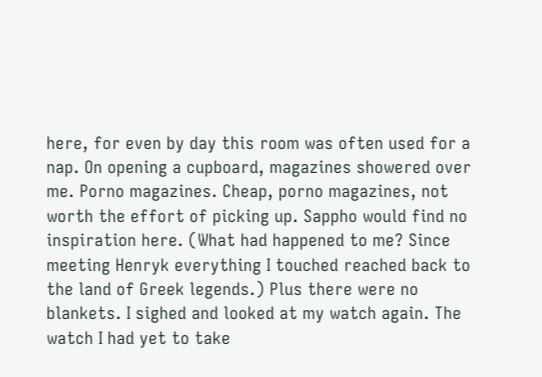here, for even by day this room was often used for a nap. On opening a cupboard, magazines showered over me. Porno magazines. Cheap, porno magazines, not worth the effort of picking up. Sappho would find no inspiration here. (What had happened to me? Since meeting Henryk everything I touched reached back to the land of Greek legends.) Plus there were no blankets. I sighed and looked at my watch again. The watch I had yet to take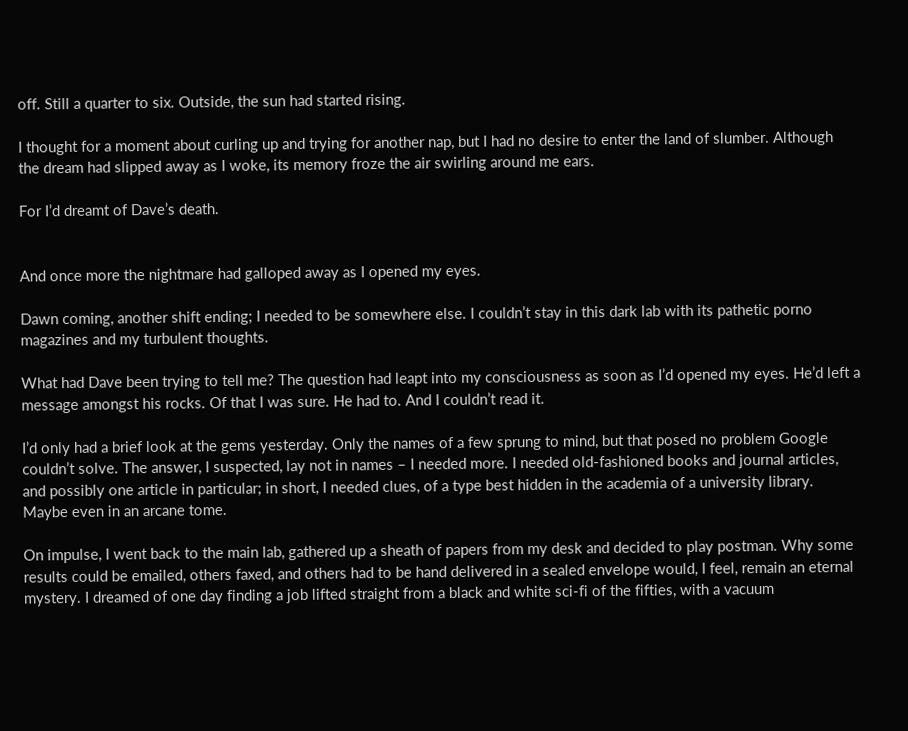off. Still a quarter to six. Outside, the sun had started rising.

I thought for a moment about curling up and trying for another nap, but I had no desire to enter the land of slumber. Although the dream had slipped away as I woke, its memory froze the air swirling around me ears.

For I’d dreamt of Dave’s death.


And once more the nightmare had galloped away as I opened my eyes.

Dawn coming, another shift ending; I needed to be somewhere else. I couldn’t stay in this dark lab with its pathetic porno magazines and my turbulent thoughts.

What had Dave been trying to tell me? The question had leapt into my consciousness as soon as I’d opened my eyes. He’d left a message amongst his rocks. Of that I was sure. He had to. And I couldn’t read it.

I’d only had a brief look at the gems yesterday. Only the names of a few sprung to mind, but that posed no problem Google couldn’t solve. The answer, I suspected, lay not in names – I needed more. I needed old-fashioned books and journal articles, and possibly one article in particular; in short, I needed clues, of a type best hidden in the academia of a university library. Maybe even in an arcane tome.

On impulse, I went back to the main lab, gathered up a sheath of papers from my desk and decided to play postman. Why some results could be emailed, others faxed, and others had to be hand delivered in a sealed envelope would, I feel, remain an eternal mystery. I dreamed of one day finding a job lifted straight from a black and white sci-fi of the fifties, with a vacuum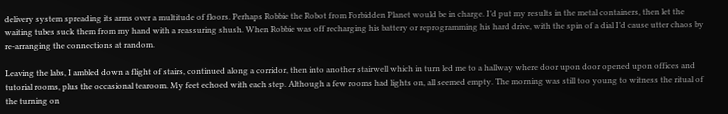delivery system spreading its arms over a multitude of floors. Perhaps Robbie the Robot from Forbidden Planet would be in charge. I’d put my results in the metal containers, then let the waiting tubes suck them from my hand with a reassuring shush. When Robbie was off recharging his battery or reprogramming his hard drive, with the spin of a dial I’d cause utter chaos by re-arranging the connections at random.

Leaving the labs, I ambled down a flight of stairs, continued along a corridor, then into another stairwell which in turn led me to a hallway where door upon door opened upon offices and tutorial rooms, plus the occasional tearoom. My feet echoed with each step. Although a few rooms had lights on, all seemed empty. The morning was still too young to witness the ritual of the turning on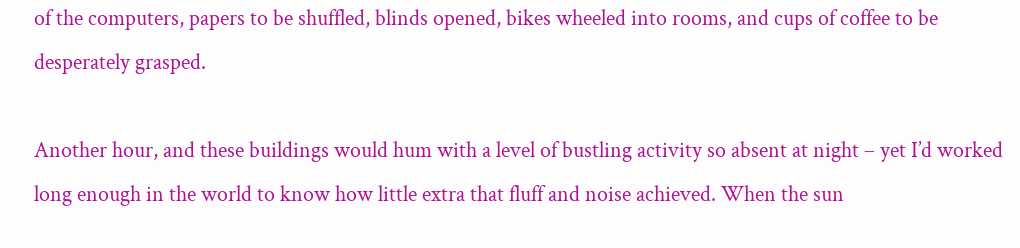of the computers, papers to be shuffled, blinds opened, bikes wheeled into rooms, and cups of coffee to be desperately grasped.

Another hour, and these buildings would hum with a level of bustling activity so absent at night – yet I’d worked long enough in the world to know how little extra that fluff and noise achieved. When the sun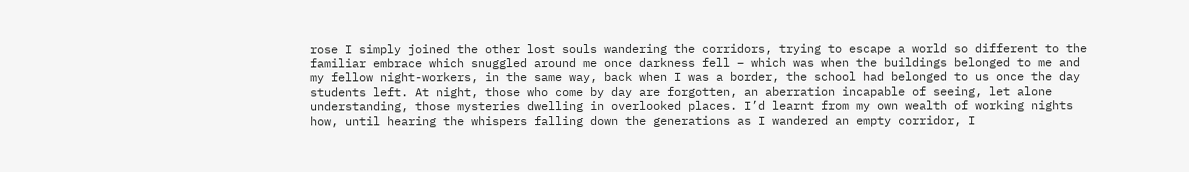rose I simply joined the other lost souls wandering the corridors, trying to escape a world so different to the familiar embrace which snuggled around me once darkness fell – which was when the buildings belonged to me and my fellow night-workers, in the same way, back when I was a border, the school had belonged to us once the day students left. At night, those who come by day are forgotten, an aberration incapable of seeing, let alone understanding, those mysteries dwelling in overlooked places. I’d learnt from my own wealth of working nights how, until hearing the whispers falling down the generations as I wandered an empty corridor, I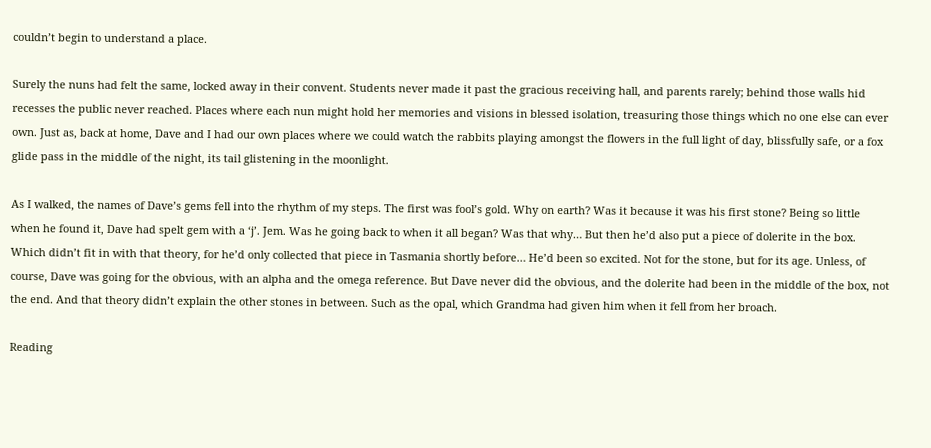couldn’t begin to understand a place.

Surely the nuns had felt the same, locked away in their convent. Students never made it past the gracious receiving hall, and parents rarely; behind those walls hid recesses the public never reached. Places where each nun might hold her memories and visions in blessed isolation, treasuring those things which no one else can ever own. Just as, back at home, Dave and I had our own places where we could watch the rabbits playing amongst the flowers in the full light of day, blissfully safe, or a fox glide pass in the middle of the night, its tail glistening in the moonlight.

As I walked, the names of Dave’s gems fell into the rhythm of my steps. The first was fool’s gold. Why on earth? Was it because it was his first stone? Being so little when he found it, Dave had spelt gem with a ‘j’. Jem. Was he going back to when it all began? Was that why… But then he’d also put a piece of dolerite in the box. Which didn’t fit in with that theory, for he’d only collected that piece in Tasmania shortly before… He’d been so excited. Not for the stone, but for its age. Unless, of course, Dave was going for the obvious, with an alpha and the omega reference. But Dave never did the obvious, and the dolerite had been in the middle of the box, not the end. And that theory didn’t explain the other stones in between. Such as the opal, which Grandma had given him when it fell from her broach.

Reading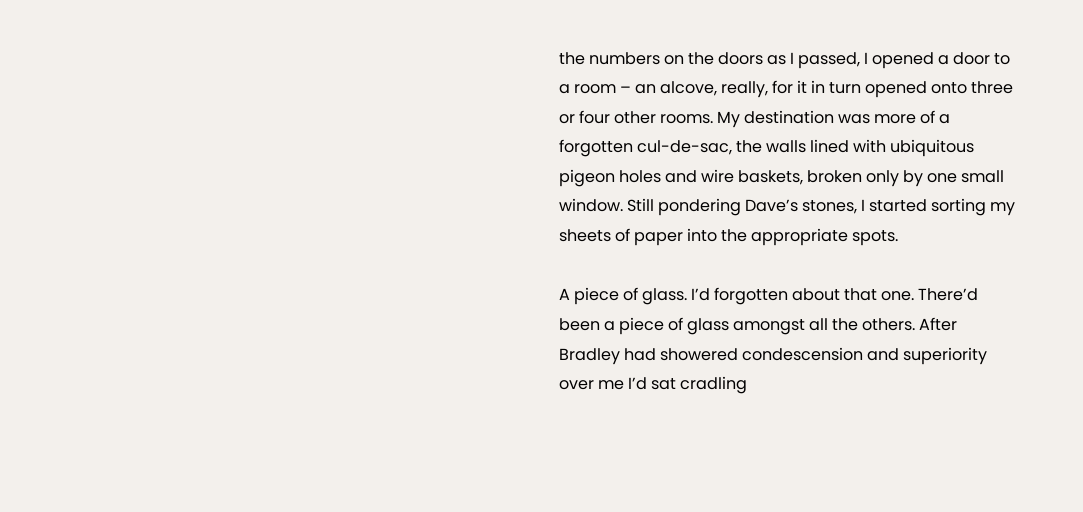the numbers on the doors as I passed, I opened a door to a room – an alcove, really, for it in turn opened onto three or four other rooms. My destination was more of a forgotten cul-de-sac, the walls lined with ubiquitous pigeon holes and wire baskets, broken only by one small window. Still pondering Dave’s stones, I started sorting my sheets of paper into the appropriate spots.

A piece of glass. I’d forgotten about that one. There’d been a piece of glass amongst all the others. After Bradley had showered condescension and superiority over me I’d sat cradling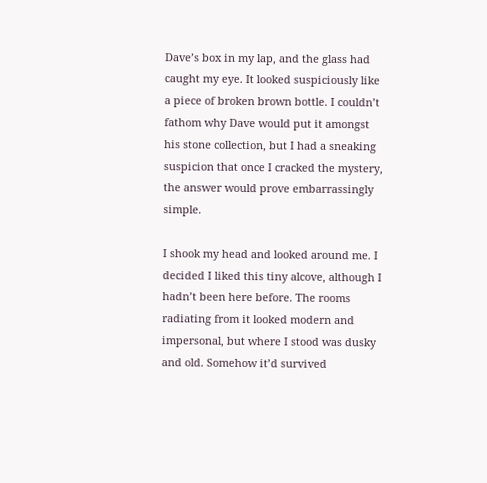Dave’s box in my lap, and the glass had caught my eye. It looked suspiciously like a piece of broken brown bottle. I couldn’t fathom why Dave would put it amongst his stone collection, but I had a sneaking suspicion that once I cracked the mystery, the answer would prove embarrassingly simple.

I shook my head and looked around me. I decided I liked this tiny alcove, although I hadn’t been here before. The rooms radiating from it looked modern and impersonal, but where I stood was dusky and old. Somehow it’d survived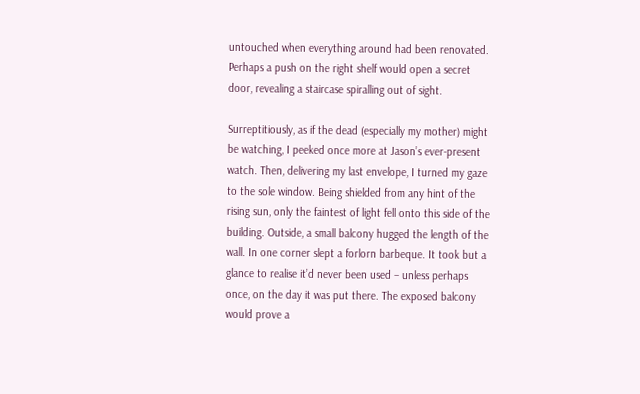untouched when everything around had been renovated. Perhaps a push on the right shelf would open a secret door, revealing a staircase spiralling out of sight.

Surreptitiously, as if the dead (especially my mother) might be watching, I peeked once more at Jason’s ever-present watch. Then, delivering my last envelope, I turned my gaze to the sole window. Being shielded from any hint of the rising sun, only the faintest of light fell onto this side of the building. Outside, a small balcony hugged the length of the wall. In one corner slept a forlorn barbeque. It took but a glance to realise it’d never been used – unless perhaps once, on the day it was put there. The exposed balcony would prove a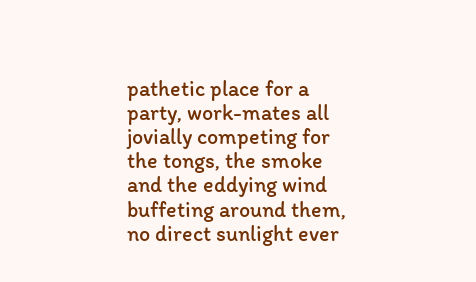pathetic place for a party, work-mates all jovially competing for the tongs, the smoke and the eddying wind buffeting around them, no direct sunlight ever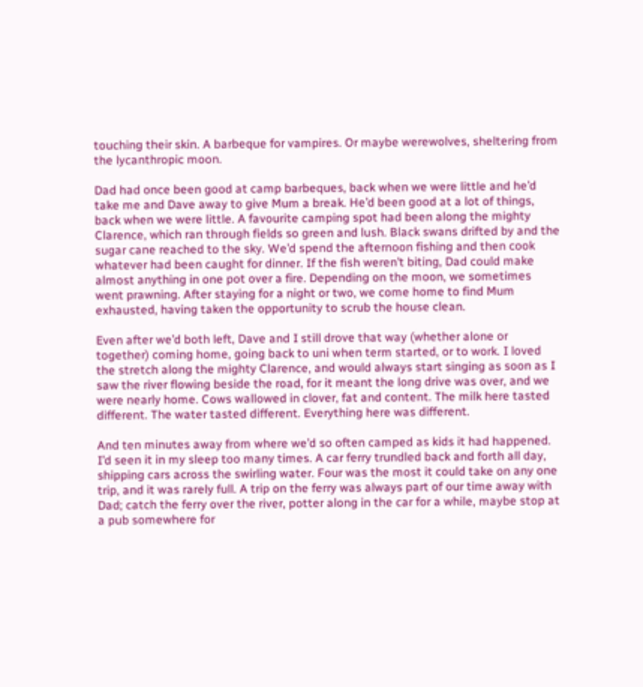touching their skin. A barbeque for vampires. Or maybe werewolves, sheltering from the lycanthropic moon.

Dad had once been good at camp barbeques, back when we were little and he’d take me and Dave away to give Mum a break. He’d been good at a lot of things, back when we were little. A favourite camping spot had been along the mighty Clarence, which ran through fields so green and lush. Black swans drifted by and the sugar cane reached to the sky. We’d spend the afternoon fishing and then cook whatever had been caught for dinner. If the fish weren’t biting, Dad could make almost anything in one pot over a fire. Depending on the moon, we sometimes went prawning. After staying for a night or two, we come home to find Mum exhausted, having taken the opportunity to scrub the house clean.

Even after we’d both left, Dave and I still drove that way (whether alone or together) coming home, going back to uni when term started, or to work. I loved the stretch along the mighty Clarence, and would always start singing as soon as I saw the river flowing beside the road, for it meant the long drive was over, and we were nearly home. Cows wallowed in clover, fat and content. The milk here tasted different. The water tasted different. Everything here was different.

And ten minutes away from where we’d so often camped as kids it had happened. I’d seen it in my sleep too many times. A car ferry trundled back and forth all day, shipping cars across the swirling water. Four was the most it could take on any one trip, and it was rarely full. A trip on the ferry was always part of our time away with Dad; catch the ferry over the river, potter along in the car for a while, maybe stop at a pub somewhere for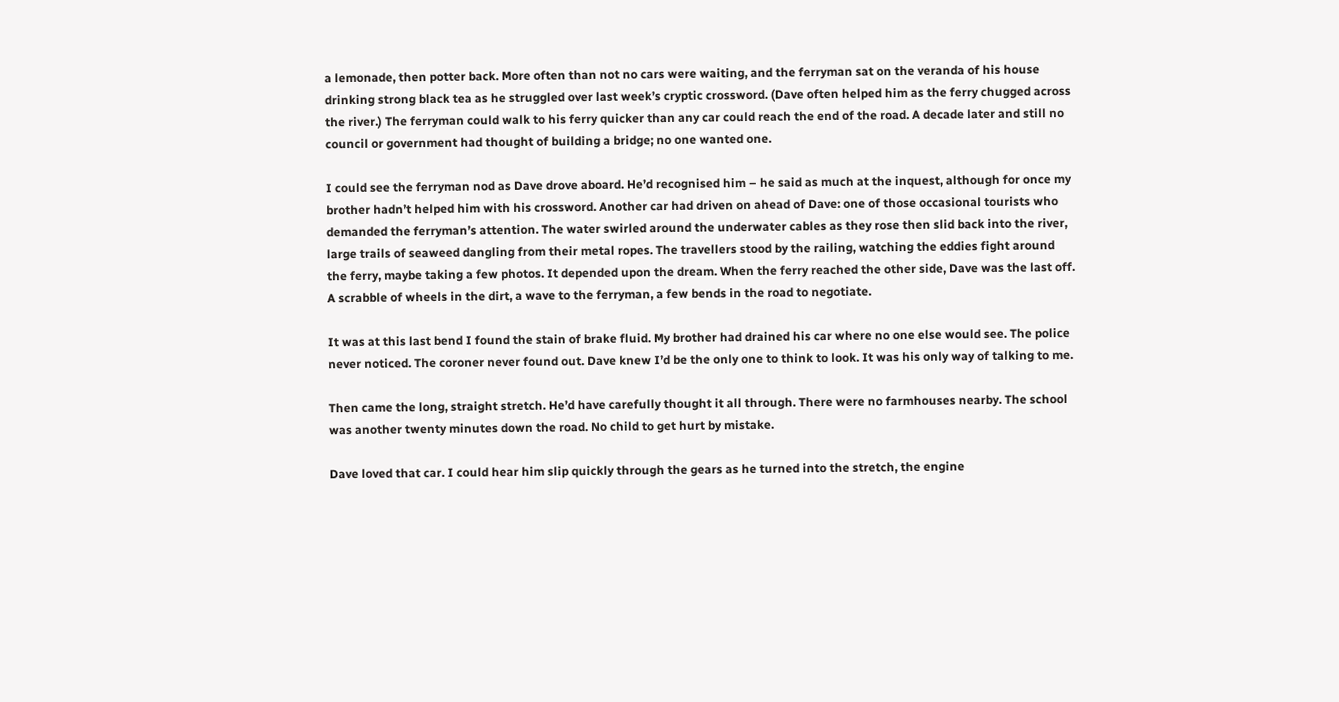a lemonade, then potter back. More often than not no cars were waiting, and the ferryman sat on the veranda of his house drinking strong black tea as he struggled over last week’s cryptic crossword. (Dave often helped him as the ferry chugged across the river.) The ferryman could walk to his ferry quicker than any car could reach the end of the road. A decade later and still no council or government had thought of building a bridge; no one wanted one.

I could see the ferryman nod as Dave drove aboard. He’d recognised him – he said as much at the inquest, although for once my brother hadn’t helped him with his crossword. Another car had driven on ahead of Dave: one of those occasional tourists who demanded the ferryman’s attention. The water swirled around the underwater cables as they rose then slid back into the river, large trails of seaweed dangling from their metal ropes. The travellers stood by the railing, watching the eddies fight around the ferry, maybe taking a few photos. It depended upon the dream. When the ferry reached the other side, Dave was the last off. A scrabble of wheels in the dirt, a wave to the ferryman, a few bends in the road to negotiate.

It was at this last bend I found the stain of brake fluid. My brother had drained his car where no one else would see. The police never noticed. The coroner never found out. Dave knew I’d be the only one to think to look. It was his only way of talking to me.

Then came the long, straight stretch. He’d have carefully thought it all through. There were no farmhouses nearby. The school was another twenty minutes down the road. No child to get hurt by mistake.

Dave loved that car. I could hear him slip quickly through the gears as he turned into the stretch, the engine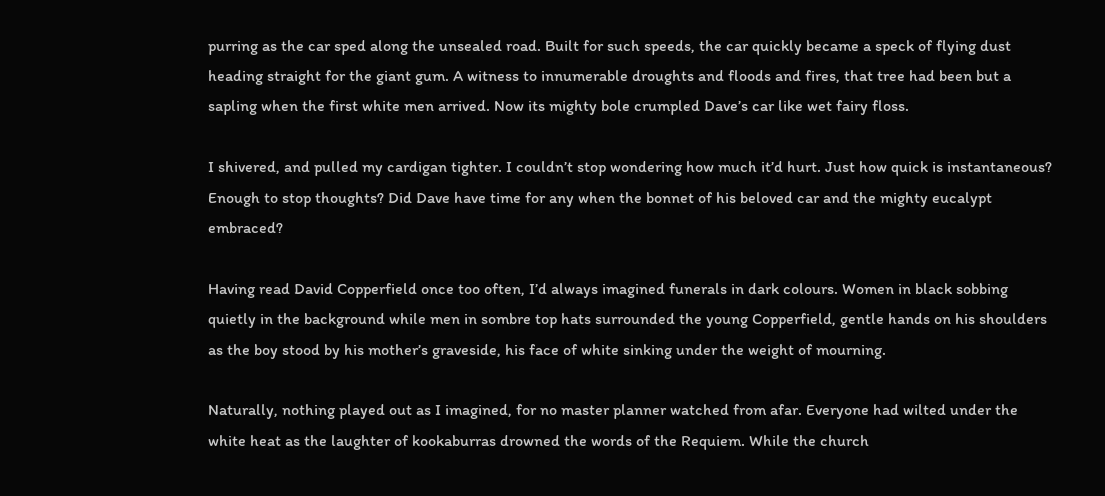purring as the car sped along the unsealed road. Built for such speeds, the car quickly became a speck of flying dust heading straight for the giant gum. A witness to innumerable droughts and floods and fires, that tree had been but a sapling when the first white men arrived. Now its mighty bole crumpled Dave’s car like wet fairy floss.

I shivered, and pulled my cardigan tighter. I couldn’t stop wondering how much it’d hurt. Just how quick is instantaneous? Enough to stop thoughts? Did Dave have time for any when the bonnet of his beloved car and the mighty eucalypt embraced?

Having read David Copperfield once too often, I’d always imagined funerals in dark colours. Women in black sobbing quietly in the background while men in sombre top hats surrounded the young Copperfield, gentle hands on his shoulders as the boy stood by his mother’s graveside, his face of white sinking under the weight of mourning.

Naturally, nothing played out as I imagined, for no master planner watched from afar. Everyone had wilted under the white heat as the laughter of kookaburras drowned the words of the Requiem. While the church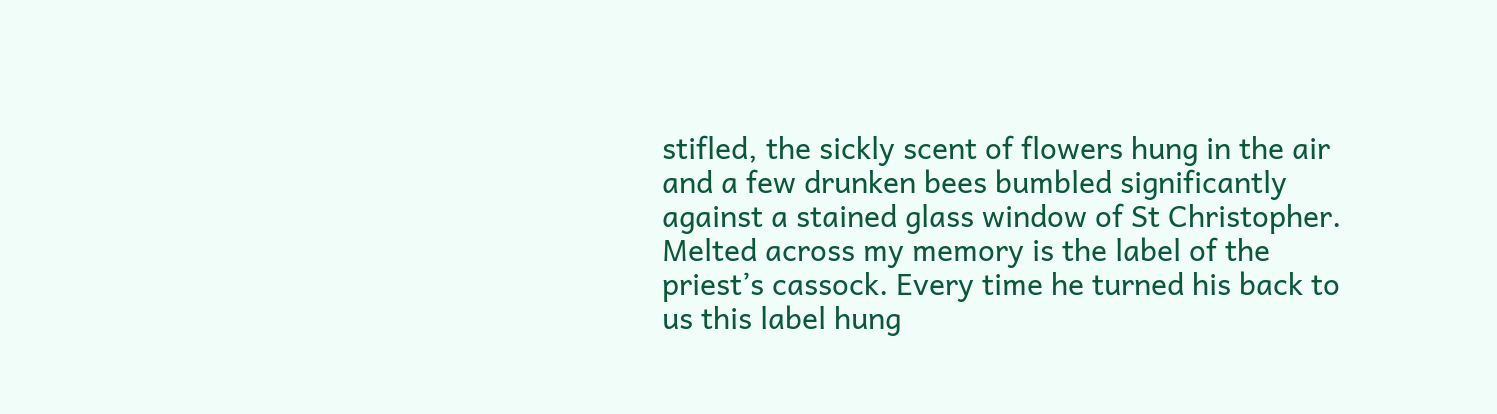stifled, the sickly scent of flowers hung in the air and a few drunken bees bumbled significantly against a stained glass window of St Christopher. Melted across my memory is the label of the priest’s cassock. Every time he turned his back to us this label hung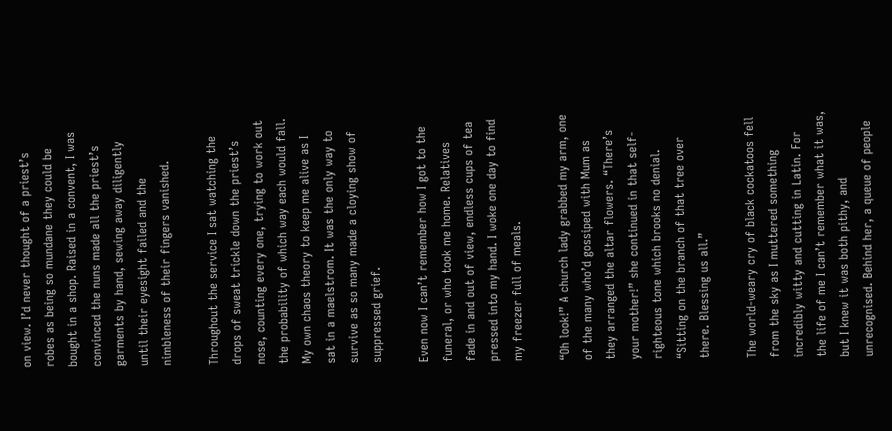on view. I’d never thought of a priest’s robes as being so mundane they could be bought in a shop. Raised in a convent, I was convinced the nuns made all the priest’s garments by hand, sewing away diligently until their eyesight failed and the nimbleness of their fingers vanished.

Throughout the service I sat watching the drops of sweat trickle down the priest’s nose, counting every one, trying to work out the probability of which way each would fall. My own chaos theory to keep me alive as I sat in a maelstrom. It was the only way to survive as so many made a cloying show of suppressed grief.

Even now I can’t remember how I got to the funeral, or who took me home. Relatives fade in and out of view, endless cups of tea pressed into my hand. I woke one day to find my freezer full of meals.

“Oh look!” A church lady grabbed my arm, one of the many who’d gossiped with Mum as they arranged the altar flowers. “There’s your mother!” she continued in that self-righteous tone which brooks no denial. “Sitting on the branch of that tree over there. Blessing us all.”

The world-weary cry of black cockatoos fell from the sky as I muttered something incredibly witty and cutting in Latin. For the life of me I can’t remember what it was, but I knew it was both pithy, and unrecognised. Behind her, a queue of people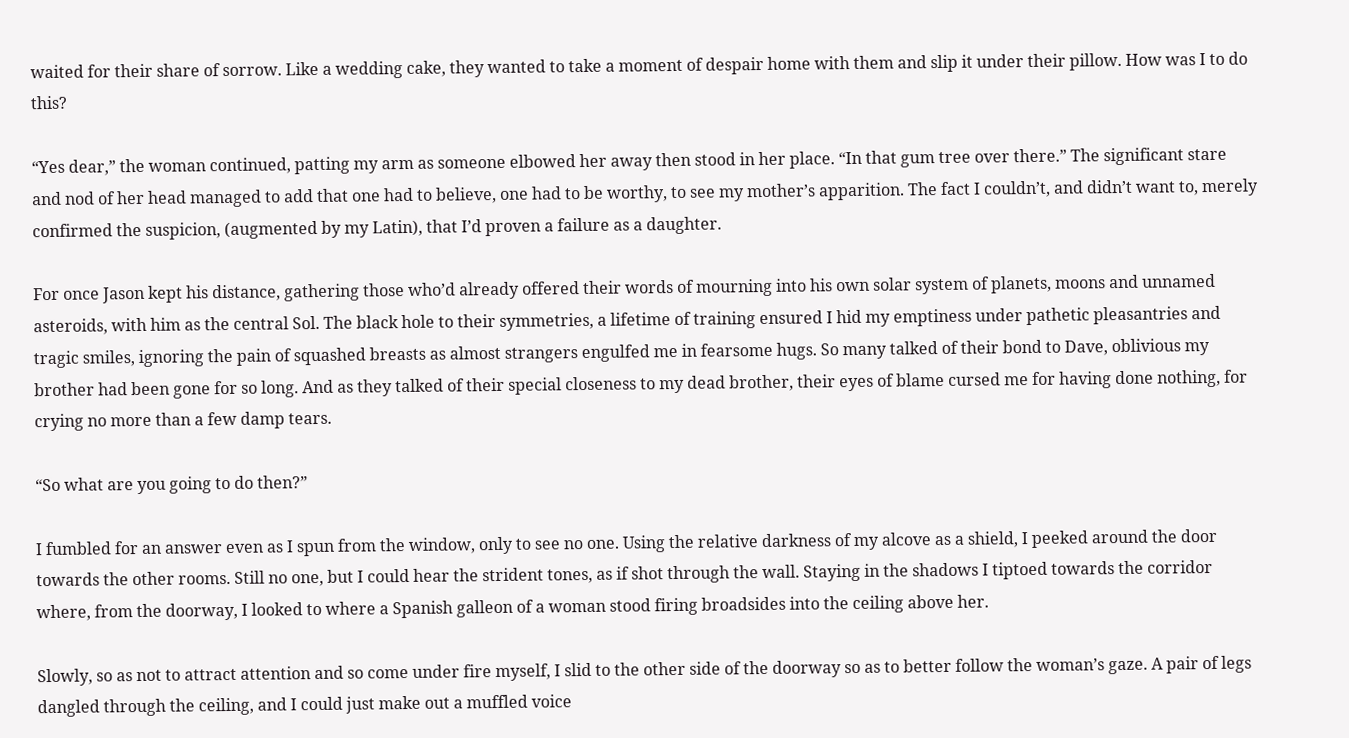waited for their share of sorrow. Like a wedding cake, they wanted to take a moment of despair home with them and slip it under their pillow. How was I to do this?

“Yes dear,” the woman continued, patting my arm as someone elbowed her away then stood in her place. “In that gum tree over there.” The significant stare and nod of her head managed to add that one had to believe, one had to be worthy, to see my mother’s apparition. The fact I couldn’t, and didn’t want to, merely confirmed the suspicion, (augmented by my Latin), that I’d proven a failure as a daughter.

For once Jason kept his distance, gathering those who’d already offered their words of mourning into his own solar system of planets, moons and unnamed asteroids, with him as the central Sol. The black hole to their symmetries, a lifetime of training ensured I hid my emptiness under pathetic pleasantries and tragic smiles, ignoring the pain of squashed breasts as almost strangers engulfed me in fearsome hugs. So many talked of their bond to Dave, oblivious my brother had been gone for so long. And as they talked of their special closeness to my dead brother, their eyes of blame cursed me for having done nothing, for crying no more than a few damp tears.

“So what are you going to do then?”

I fumbled for an answer even as I spun from the window, only to see no one. Using the relative darkness of my alcove as a shield, I peeked around the door towards the other rooms. Still no one, but I could hear the strident tones, as if shot through the wall. Staying in the shadows I tiptoed towards the corridor where, from the doorway, I looked to where a Spanish galleon of a woman stood firing broadsides into the ceiling above her.

Slowly, so as not to attract attention and so come under fire myself, I slid to the other side of the doorway so as to better follow the woman’s gaze. A pair of legs dangled through the ceiling, and I could just make out a muffled voice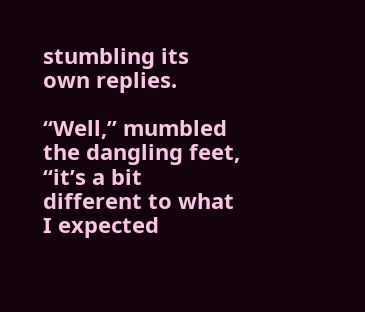stumbling its own replies.

“Well,” mumbled the dangling feet, “it’s a bit different to what I expected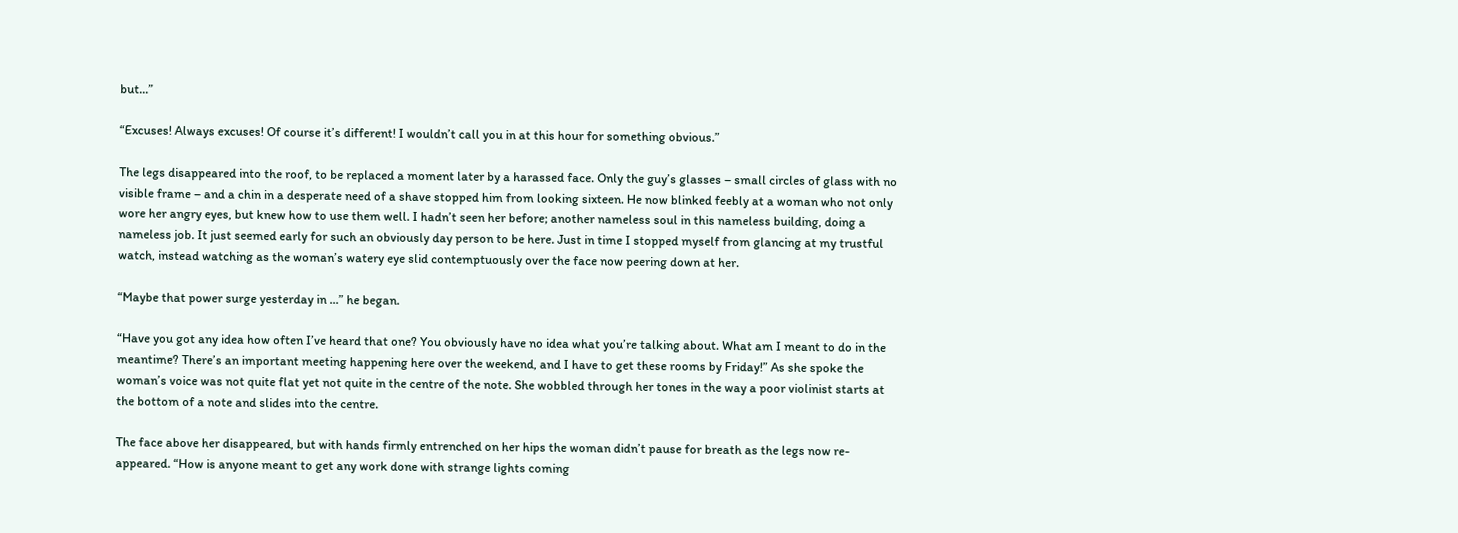but...”

“Excuses! Always excuses! Of course it’s different! I wouldn’t call you in at this hour for something obvious.”

The legs disappeared into the roof, to be replaced a moment later by a harassed face. Only the guy’s glasses – small circles of glass with no visible frame – and a chin in a desperate need of a shave stopped him from looking sixteen. He now blinked feebly at a woman who not only wore her angry eyes, but knew how to use them well. I hadn’t seen her before; another nameless soul in this nameless building, doing a nameless job. It just seemed early for such an obviously day person to be here. Just in time I stopped myself from glancing at my trustful watch, instead watching as the woman’s watery eye slid contemptuously over the face now peering down at her.

“Maybe that power surge yesterday in ...” he began.

“Have you got any idea how often I’ve heard that one? You obviously have no idea what you’re talking about. What am I meant to do in the meantime? There’s an important meeting happening here over the weekend, and I have to get these rooms by Friday!” As she spoke the woman’s voice was not quite flat yet not quite in the centre of the note. She wobbled through her tones in the way a poor violinist starts at the bottom of a note and slides into the centre.

The face above her disappeared, but with hands firmly entrenched on her hips the woman didn’t pause for breath as the legs now re-appeared. “How is anyone meant to get any work done with strange lights coming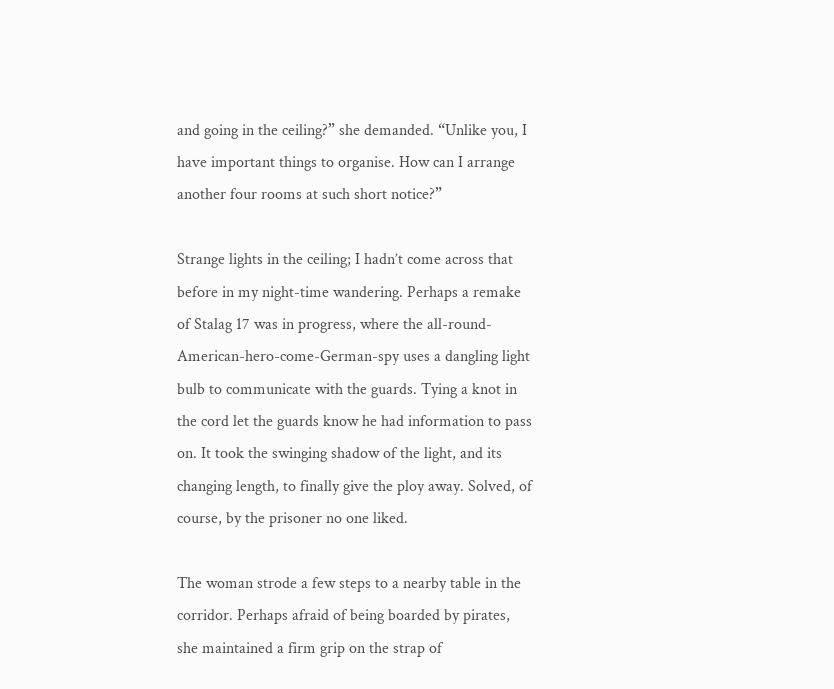and going in the ceiling?” she demanded. “Unlike you, I have important things to organise. How can I arrange another four rooms at such short notice?”

Strange lights in the ceiling; I hadn’t come across that before in my night-time wandering. Perhaps a remake of Stalag 17 was in progress, where the all-round-American-hero-come-German-spy uses a dangling light bulb to communicate with the guards. Tying a knot in the cord let the guards know he had information to pass on. It took the swinging shadow of the light, and its changing length, to finally give the ploy away. Solved, of course, by the prisoner no one liked.

The woman strode a few steps to a nearby table in the corridor. Perhaps afraid of being boarded by pirates, she maintained a firm grip on the strap of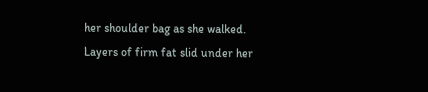her shoulder bag as she walked. Layers of firm fat slid under her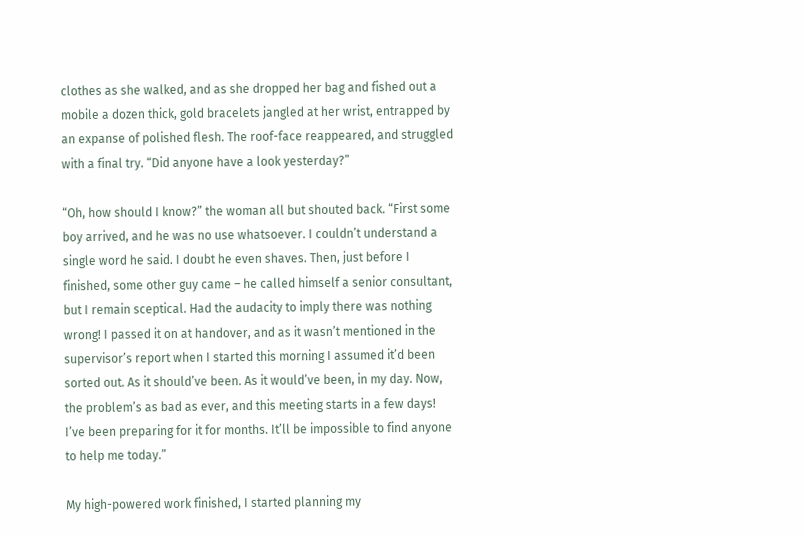clothes as she walked, and as she dropped her bag and fished out a mobile a dozen thick, gold bracelets jangled at her wrist, entrapped by an expanse of polished flesh. The roof-face reappeared, and struggled with a final try. “Did anyone have a look yesterday?”

“Oh, how should I know?” the woman all but shouted back. “First some boy arrived, and he was no use whatsoever. I couldn’t understand a single word he said. I doubt he even shaves. Then, just before I finished, some other guy came – he called himself a senior consultant, but I remain sceptical. Had the audacity to imply there was nothing wrong! I passed it on at handover, and as it wasn’t mentioned in the supervisor’s report when I started this morning I assumed it’d been sorted out. As it should’ve been. As it would’ve been, in my day. Now, the problem’s as bad as ever, and this meeting starts in a few days! I’ve been preparing for it for months. It’ll be impossible to find anyone to help me today.”

My high-powered work finished, I started planning my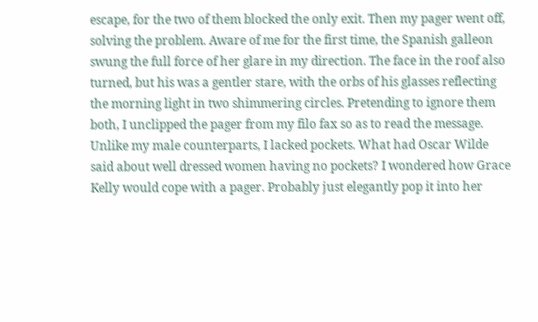escape, for the two of them blocked the only exit. Then my pager went off, solving the problem. Aware of me for the first time, the Spanish galleon swung the full force of her glare in my direction. The face in the roof also turned, but his was a gentler stare, with the orbs of his glasses reflecting the morning light in two shimmering circles. Pretending to ignore them both, I unclipped the pager from my filo fax so as to read the message. Unlike my male counterparts, I lacked pockets. What had Oscar Wilde said about well dressed women having no pockets? I wondered how Grace Kelly would cope with a pager. Probably just elegantly pop it into her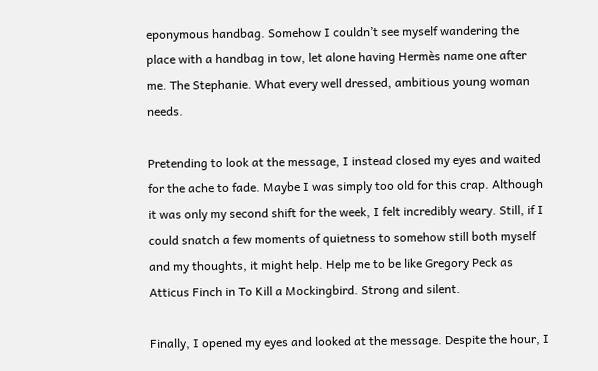eponymous handbag. Somehow I couldn’t see myself wandering the place with a handbag in tow, let alone having Hermès name one after me. The Stephanie. What every well dressed, ambitious young woman needs.

Pretending to look at the message, I instead closed my eyes and waited for the ache to fade. Maybe I was simply too old for this crap. Although it was only my second shift for the week, I felt incredibly weary. Still, if I could snatch a few moments of quietness to somehow still both myself and my thoughts, it might help. Help me to be like Gregory Peck as Atticus Finch in To Kill a Mockingbird. Strong and silent.

Finally, I opened my eyes and looked at the message. Despite the hour, I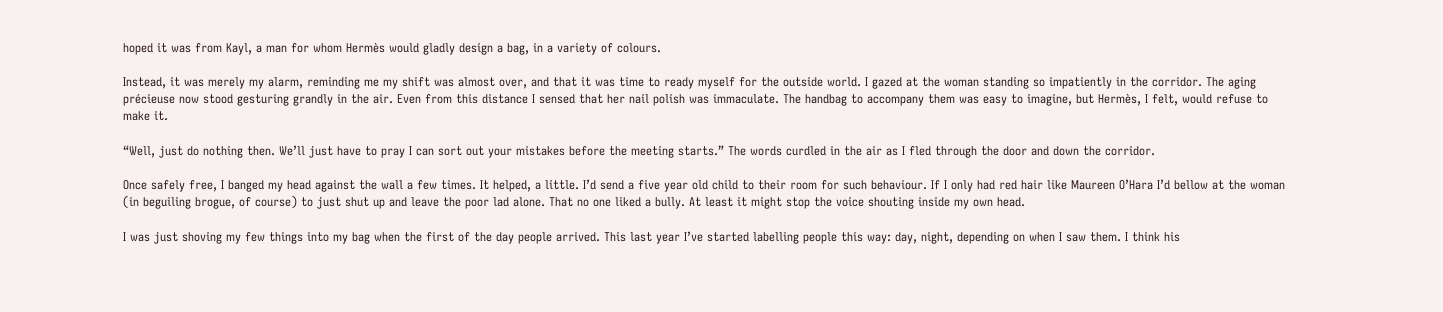hoped it was from Kayl, a man for whom Hermès would gladly design a bag, in a variety of colours.

Instead, it was merely my alarm, reminding me my shift was almost over, and that it was time to ready myself for the outside world. I gazed at the woman standing so impatiently in the corridor. The aging précieuse now stood gesturing grandly in the air. Even from this distance I sensed that her nail polish was immaculate. The handbag to accompany them was easy to imagine, but Hermès, I felt, would refuse to make it.

“Well, just do nothing then. We’ll just have to pray I can sort out your mistakes before the meeting starts.” The words curdled in the air as I fled through the door and down the corridor.

Once safely free, I banged my head against the wall a few times. It helped, a little. I’d send a five year old child to their room for such behaviour. If I only had red hair like Maureen O’Hara I’d bellow at the woman (in beguiling brogue, of course) to just shut up and leave the poor lad alone. That no one liked a bully. At least it might stop the voice shouting inside my own head.

I was just shoving my few things into my bag when the first of the day people arrived. This last year I’ve started labelling people this way: day, night, depending on when I saw them. I think his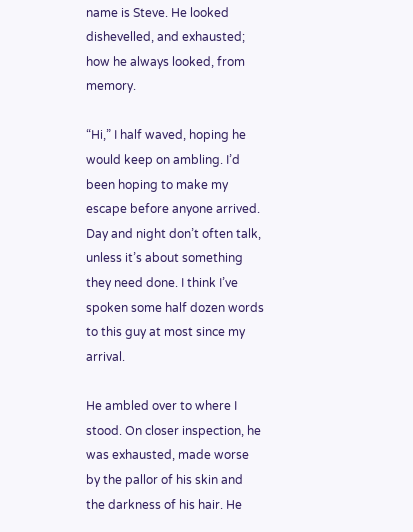name is Steve. He looked dishevelled, and exhausted; how he always looked, from memory.

“Hi,” I half waved, hoping he would keep on ambling. I’d been hoping to make my escape before anyone arrived. Day and night don’t often talk, unless it’s about something they need done. I think I’ve spoken some half dozen words to this guy at most since my arrival.

He ambled over to where I stood. On closer inspection, he was exhausted, made worse by the pallor of his skin and the darkness of his hair. He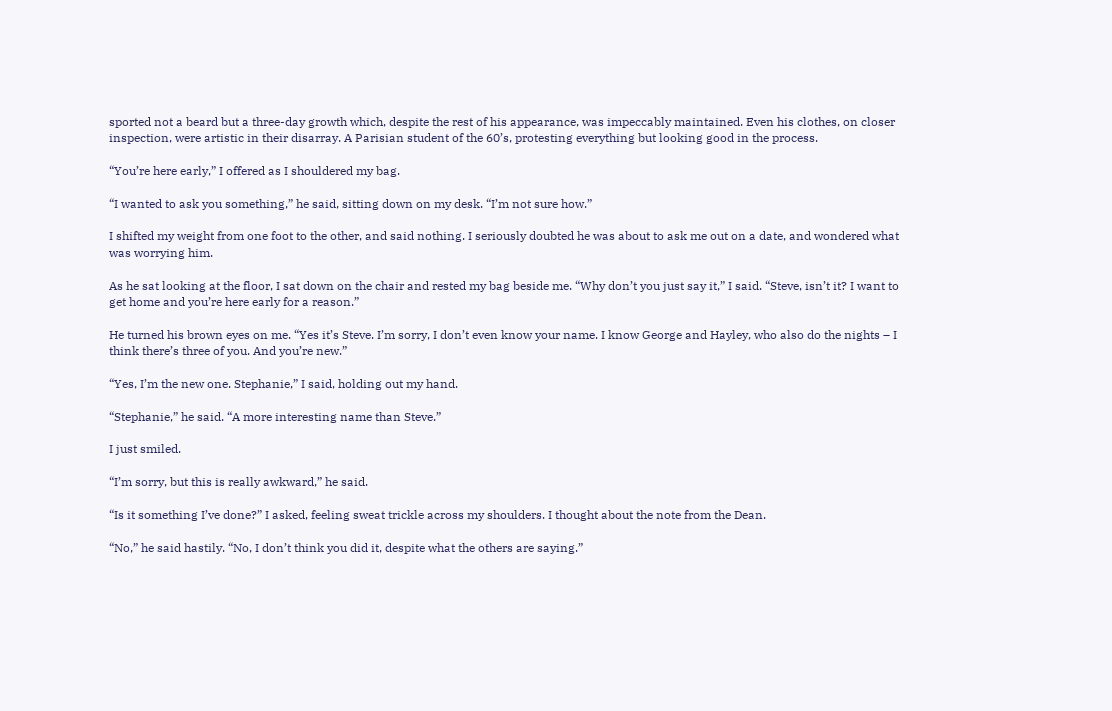sported not a beard but a three-day growth which, despite the rest of his appearance, was impeccably maintained. Even his clothes, on closer inspection, were artistic in their disarray. A Parisian student of the 60’s, protesting everything but looking good in the process.

“You’re here early,” I offered as I shouldered my bag.

“I wanted to ask you something,” he said, sitting down on my desk. “I’m not sure how.”

I shifted my weight from one foot to the other, and said nothing. I seriously doubted he was about to ask me out on a date, and wondered what was worrying him.

As he sat looking at the floor, I sat down on the chair and rested my bag beside me. “Why don’t you just say it,” I said. “Steve, isn’t it? I want to get home and you’re here early for a reason.”

He turned his brown eyes on me. “Yes it’s Steve. I’m sorry, I don’t even know your name. I know George and Hayley, who also do the nights – I think there’s three of you. And you’re new.”

“Yes, I’m the new one. Stephanie,” I said, holding out my hand.

“Stephanie,” he said. “A more interesting name than Steve.”

I just smiled.

“I’m sorry, but this is really awkward,” he said.

“Is it something I’ve done?” I asked, feeling sweat trickle across my shoulders. I thought about the note from the Dean.

“No,” he said hastily. “No, I don’t think you did it, despite what the others are saying.”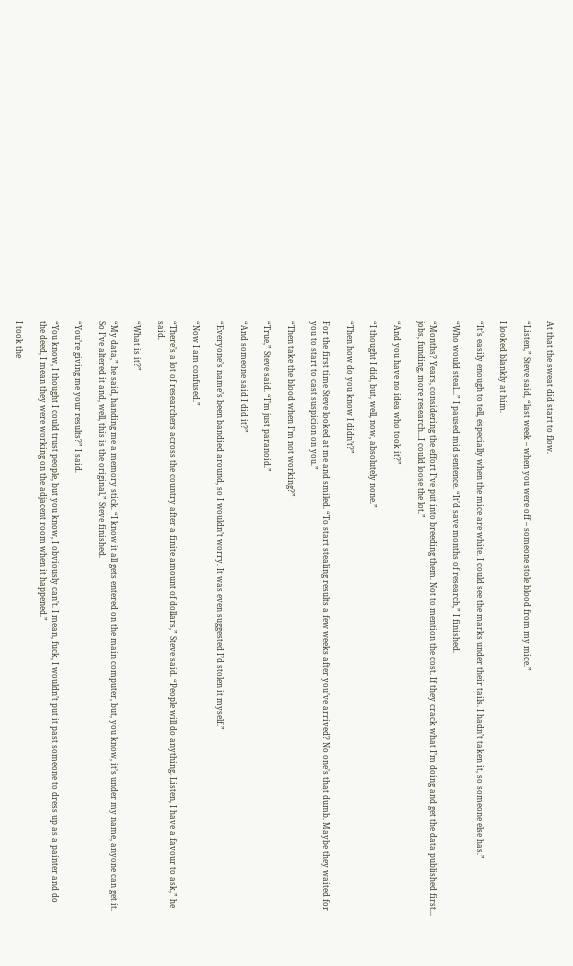At that the sweat did start to flow.

“Listen,” Steve said, “last week – when you were off – someone stole blood from my mice.”

I looked blankly at him.

“It’s easily enough to tell, especially when the mice are white. I could see the marks under their tails. I hadn’t taken it, so someone else has.”

“Who would steal...” I paused mid sentence. “It’d save months of research,” I finished.

“Months? Years, considering the effort I’ve put into breeding them. Not to mention the cost. If they crack what I’m doing and get the data published first... jobs, funding, more research...I could loose the lot.”

“And you have no idea who took it?”

“I thought I did, but, well, now, absolutely none.”

“Then how do you know I didn’t?”

For the first time Steve looked at me and smiled. “To start stealing results a few weeks after you’ve arrived? No one’s that dumb. Maybe they waited for you to start to cast suspicion on you.”

“Then take the blood when I’m not working?”

“True,” Steve said. “I’m just paranoid.”

“And someone said I did it?”

“Everyone’s name’s been bandied around, so I wouldn’t worry. It was even suggested I’d stolen it myself.”

“Now I am confused.”

“There’s a lot of researchers across the country after a finite amount of dollars,” Steve said. “People will do anything. Listen, I have a favour to ask,” he said.

“What is it?”

“My data,” he said, handing me a memory stick. “I know it all gets entered on the main computer, but, you know, it’s under my name, anyone can get it. So I’ve altered it and, well, this is the original,” Steve finished.

“You’re giving me your results?” I said.

“You know, I thought I could trust people, but you know, I obviously can’t. I mean, fuck, I wouldn’t put it past someone to dress up as a painter and do the deed, I mean they were working on the adjacent room when it happened.”

I took the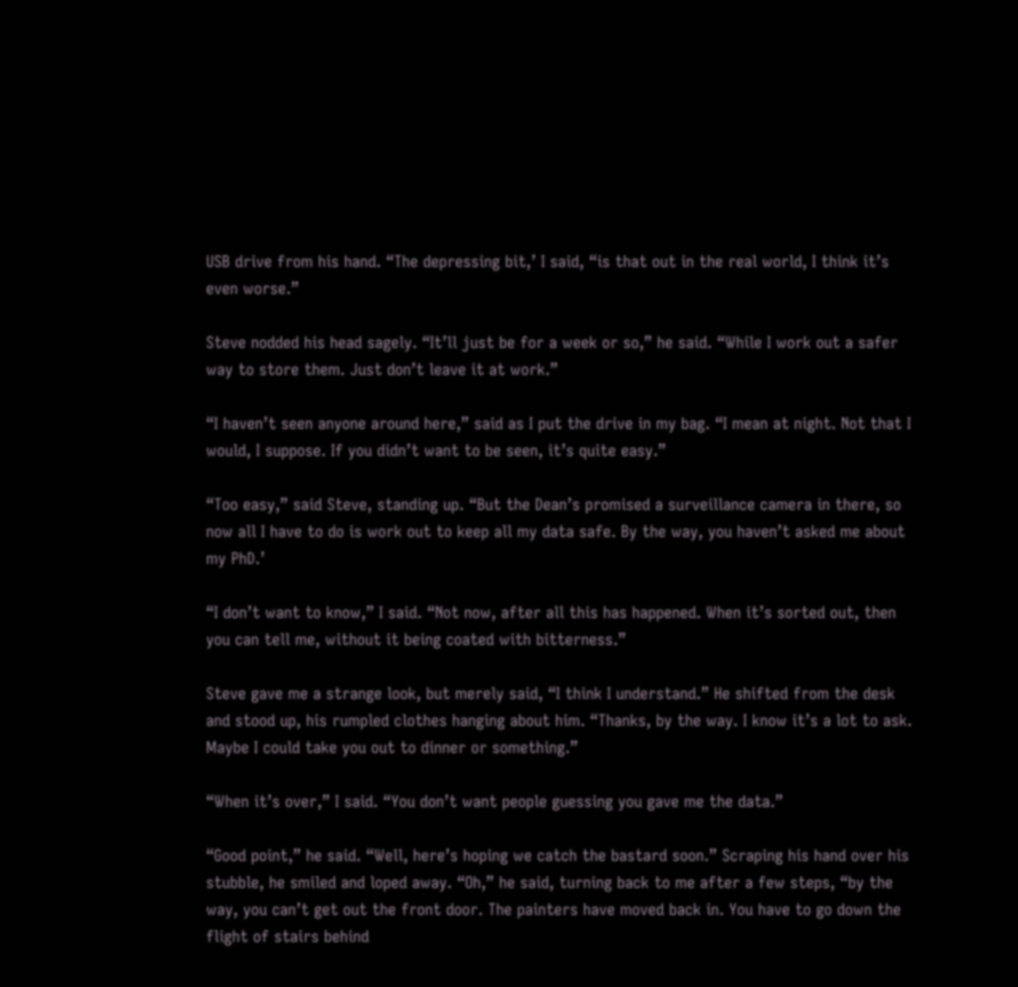USB drive from his hand. “The depressing bit,’ I said, “is that out in the real world, I think it’s even worse.”

Steve nodded his head sagely. “It’ll just be for a week or so,” he said. “While I work out a safer way to store them. Just don’t leave it at work.”

“I haven’t seen anyone around here,” said as I put the drive in my bag. “I mean at night. Not that I would, I suppose. If you didn’t want to be seen, it’s quite easy.”

“Too easy,” said Steve, standing up. “But the Dean’s promised a surveillance camera in there, so now all I have to do is work out to keep all my data safe. By the way, you haven’t asked me about my PhD.’

“I don’t want to know,” I said. “Not now, after all this has happened. When it’s sorted out, then you can tell me, without it being coated with bitterness.”

Steve gave me a strange look, but merely said, “I think I understand.” He shifted from the desk and stood up, his rumpled clothes hanging about him. “Thanks, by the way. I know it’s a lot to ask. Maybe I could take you out to dinner or something.”

“When it’s over,” I said. “You don’t want people guessing you gave me the data.”

“Good point,” he said. “Well, here’s hoping we catch the bastard soon.” Scraping his hand over his stubble, he smiled and loped away. “Oh,” he said, turning back to me after a few steps, “by the way, you can’t get out the front door. The painters have moved back in. You have to go down the flight of stairs behind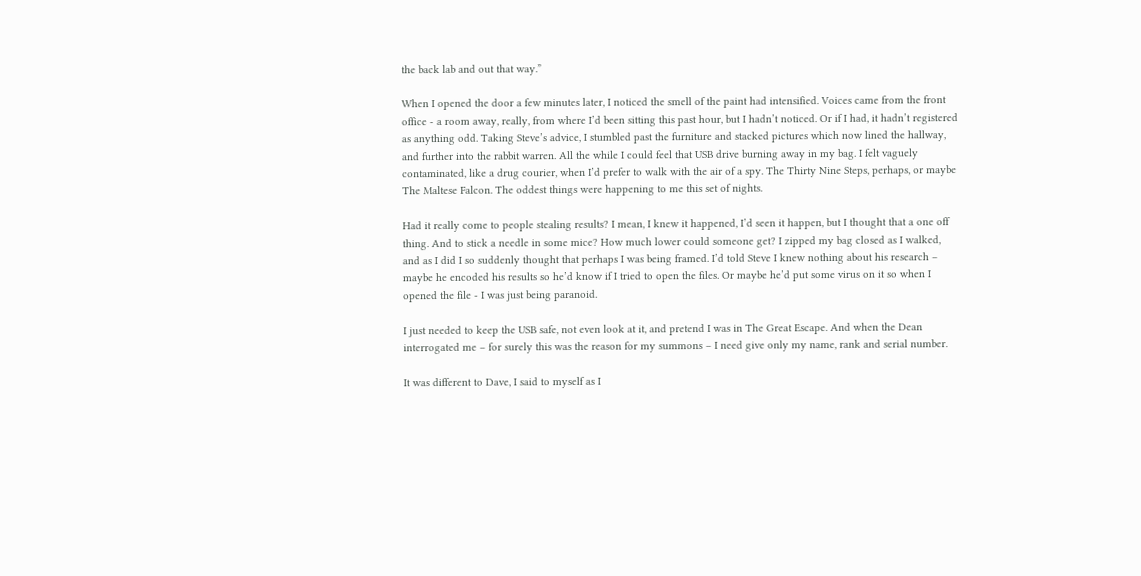the back lab and out that way.”

When I opened the door a few minutes later, I noticed the smell of the paint had intensified. Voices came from the front office - a room away, really, from where I’d been sitting this past hour, but I hadn’t noticed. Or if I had, it hadn’t registered as anything odd. Taking Steve’s advice, I stumbled past the furniture and stacked pictures which now lined the hallway, and further into the rabbit warren. All the while I could feel that USB drive burning away in my bag. I felt vaguely contaminated, like a drug courier, when I’d prefer to walk with the air of a spy. The Thirty Nine Steps, perhaps, or maybe The Maltese Falcon. The oddest things were happening to me this set of nights.

Had it really come to people stealing results? I mean, I knew it happened, I’d seen it happen, but I thought that a one off thing. And to stick a needle in some mice? How much lower could someone get? I zipped my bag closed as I walked, and as I did I so suddenly thought that perhaps I was being framed. I’d told Steve I knew nothing about his research – maybe he encoded his results so he’d know if I tried to open the files. Or maybe he’d put some virus on it so when I opened the file - I was just being paranoid.

I just needed to keep the USB safe, not even look at it, and pretend I was in The Great Escape. And when the Dean interrogated me – for surely this was the reason for my summons – I need give only my name, rank and serial number.

It was different to Dave, I said to myself as I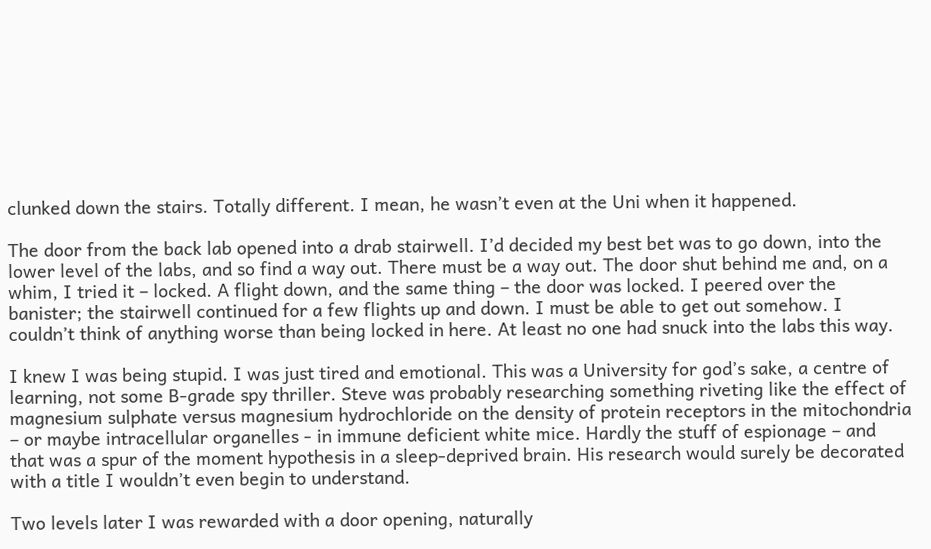clunked down the stairs. Totally different. I mean, he wasn’t even at the Uni when it happened.

The door from the back lab opened into a drab stairwell. I’d decided my best bet was to go down, into the lower level of the labs, and so find a way out. There must be a way out. The door shut behind me and, on a whim, I tried it – locked. A flight down, and the same thing – the door was locked. I peered over the banister; the stairwell continued for a few flights up and down. I must be able to get out somehow. I couldn’t think of anything worse than being locked in here. At least no one had snuck into the labs this way.

I knew I was being stupid. I was just tired and emotional. This was a University for god’s sake, a centre of learning, not some B-grade spy thriller. Steve was probably researching something riveting like the effect of magnesium sulphate versus magnesium hydrochloride on the density of protein receptors in the mitochondria – or maybe intracellular organelles - in immune deficient white mice. Hardly the stuff of espionage – and that was a spur of the moment hypothesis in a sleep-deprived brain. His research would surely be decorated with a title I wouldn’t even begin to understand.

Two levels later I was rewarded with a door opening, naturally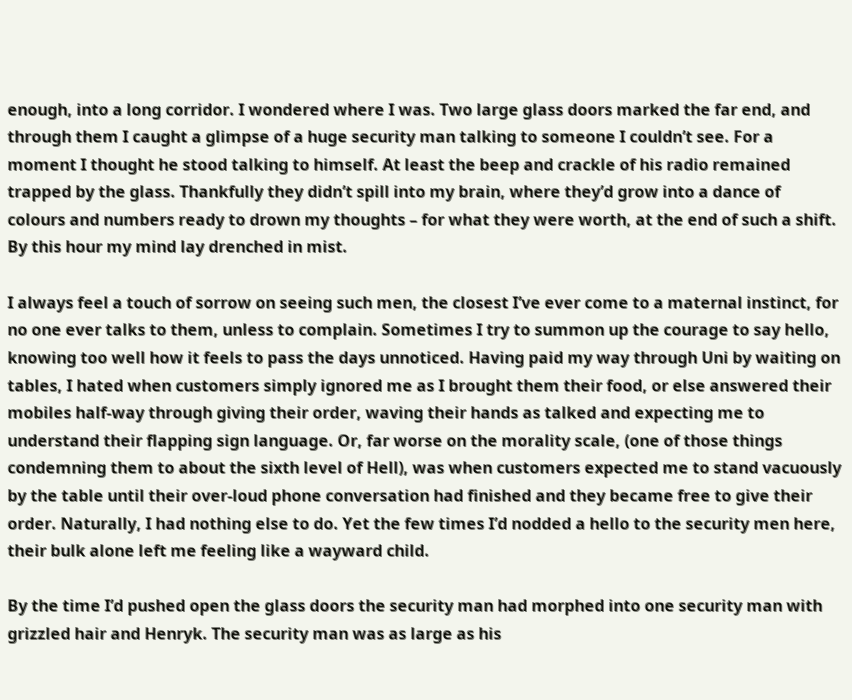enough, into a long corridor. I wondered where I was. Two large glass doors marked the far end, and through them I caught a glimpse of a huge security man talking to someone I couldn’t see. For a moment I thought he stood talking to himself. At least the beep and crackle of his radio remained trapped by the glass. Thankfully they didn’t spill into my brain, where they’d grow into a dance of colours and numbers ready to drown my thoughts – for what they were worth, at the end of such a shift. By this hour my mind lay drenched in mist.

I always feel a touch of sorrow on seeing such men, the closest I’ve ever come to a maternal instinct, for no one ever talks to them, unless to complain. Sometimes I try to summon up the courage to say hello, knowing too well how it feels to pass the days unnoticed. Having paid my way through Uni by waiting on tables, I hated when customers simply ignored me as I brought them their food, or else answered their mobiles half-way through giving their order, waving their hands as talked and expecting me to understand their flapping sign language. Or, far worse on the morality scale, (one of those things condemning them to about the sixth level of Hell), was when customers expected me to stand vacuously by the table until their over-loud phone conversation had finished and they became free to give their order. Naturally, I had nothing else to do. Yet the few times I’d nodded a hello to the security men here, their bulk alone left me feeling like a wayward child.

By the time I’d pushed open the glass doors the security man had morphed into one security man with grizzled hair and Henryk. The security man was as large as his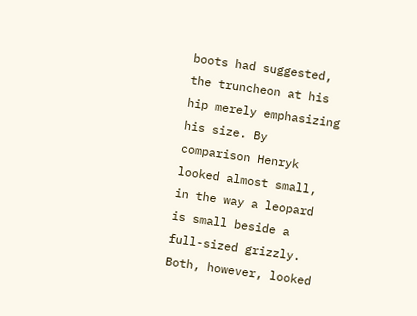boots had suggested, the truncheon at his hip merely emphasizing his size. By comparison Henryk looked almost small, in the way a leopard is small beside a full-sized grizzly. Both, however, looked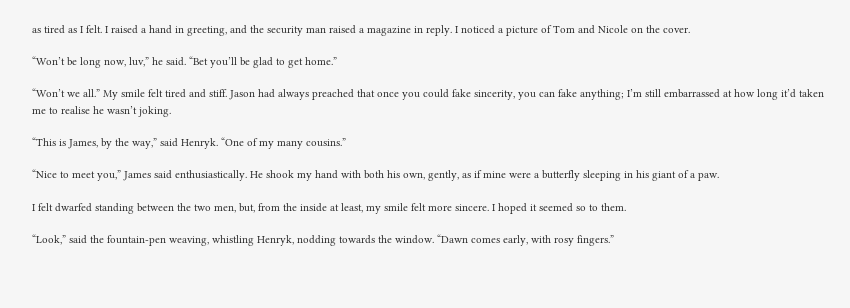as tired as I felt. I raised a hand in greeting, and the security man raised a magazine in reply. I noticed a picture of Tom and Nicole on the cover.

“Won’t be long now, luv,” he said. “Bet you’ll be glad to get home.”

“Won’t we all.” My smile felt tired and stiff. Jason had always preached that once you could fake sincerity, you can fake anything; I’m still embarrassed at how long it’d taken me to realise he wasn’t joking.

“This is James, by the way,” said Henryk. “One of my many cousins.”

“Nice to meet you,” James said enthusiastically. He shook my hand with both his own, gently, as if mine were a butterfly sleeping in his giant of a paw.

I felt dwarfed standing between the two men, but, from the inside at least, my smile felt more sincere. I hoped it seemed so to them.

“Look,” said the fountain-pen weaving, whistling Henryk, nodding towards the window. “Dawn comes early, with rosy fingers.”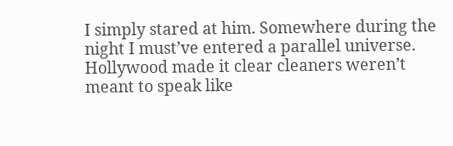I simply stared at him. Somewhere during the night I must’ve entered a parallel universe. Hollywood made it clear cleaners weren’t meant to speak like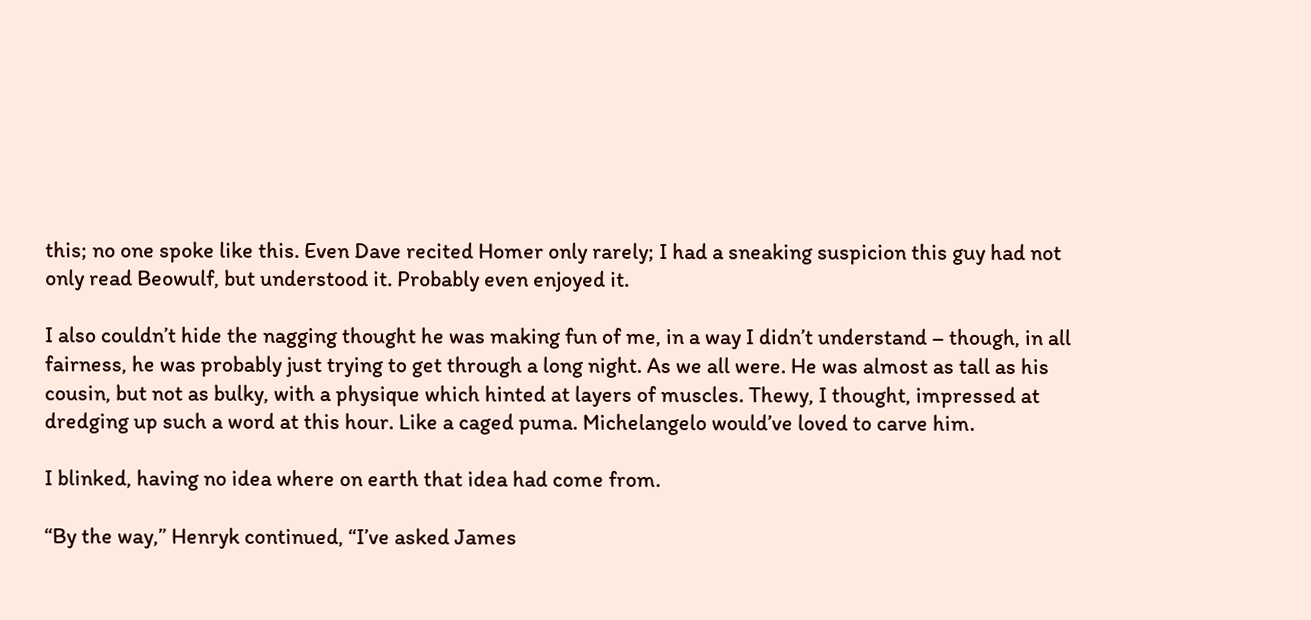this; no one spoke like this. Even Dave recited Homer only rarely; I had a sneaking suspicion this guy had not only read Beowulf, but understood it. Probably even enjoyed it.

I also couldn’t hide the nagging thought he was making fun of me, in a way I didn’t understand – though, in all fairness, he was probably just trying to get through a long night. As we all were. He was almost as tall as his cousin, but not as bulky, with a physique which hinted at layers of muscles. Thewy, I thought, impressed at dredging up such a word at this hour. Like a caged puma. Michelangelo would’ve loved to carve him.

I blinked, having no idea where on earth that idea had come from.

“By the way,” Henryk continued, “I’ve asked James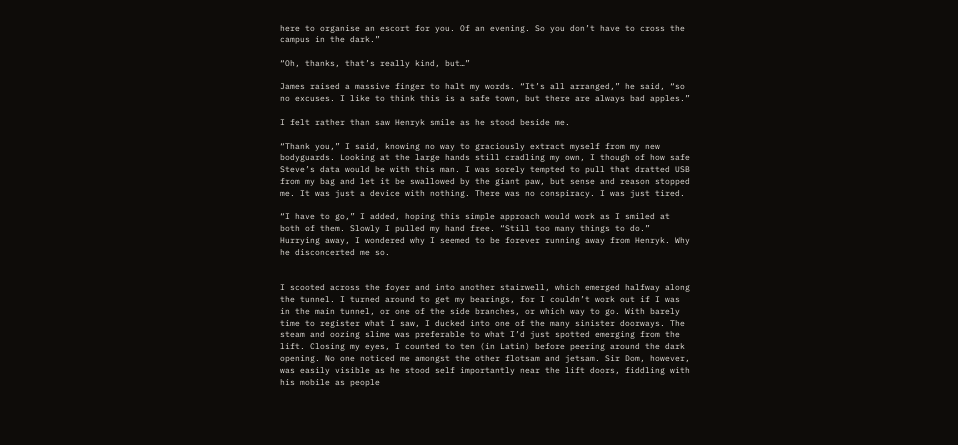here to organise an escort for you. Of an evening. So you don’t have to cross the campus in the dark.”

“Oh, thanks, that’s really kind, but…”

James raised a massive finger to halt my words. “It’s all arranged,” he said, “so no excuses. I like to think this is a safe town, but there are always bad apples.”

I felt rather than saw Henryk smile as he stood beside me.

“Thank you,” I said, knowing no way to graciously extract myself from my new bodyguards. Looking at the large hands still cradling my own, I though of how safe Steve’s data would be with this man. I was sorely tempted to pull that dratted USB from my bag and let it be swallowed by the giant paw, but sense and reason stopped me. It was just a device with nothing. There was no conspiracy. I was just tired.

“I have to go,” I added, hoping this simple approach would work as I smiled at both of them. Slowly I pulled my hand free. “Still too many things to do.” Hurrying away, I wondered why I seemed to be forever running away from Henryk. Why he disconcerted me so.


I scooted across the foyer and into another stairwell, which emerged halfway along the tunnel. I turned around to get my bearings, for I couldn’t work out if I was in the main tunnel, or one of the side branches, or which way to go. With barely time to register what I saw, I ducked into one of the many sinister doorways. The steam and oozing slime was preferable to what I’d just spotted emerging from the lift. Closing my eyes, I counted to ten (in Latin) before peering around the dark opening. No one noticed me amongst the other flotsam and jetsam. Sir Dom, however, was easily visible as he stood self importantly near the lift doors, fiddling with his mobile as people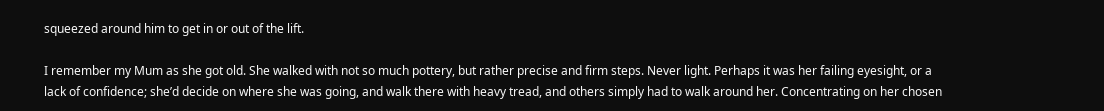squeezed around him to get in or out of the lift.

I remember my Mum as she got old. She walked with not so much pottery, but rather precise and firm steps. Never light. Perhaps it was her failing eyesight, or a lack of confidence; she’d decide on where she was going, and walk there with heavy tread, and others simply had to walk around her. Concentrating on her chosen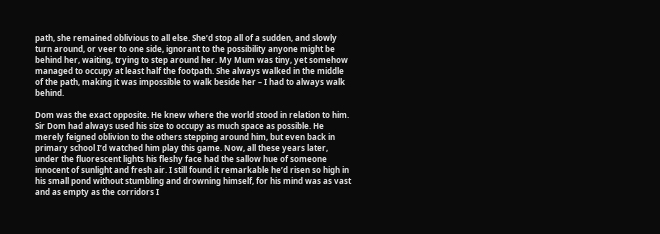path, she remained oblivious to all else. She’d stop all of a sudden, and slowly turn around, or veer to one side, ignorant to the possibility anyone might be behind her, waiting, trying to step around her. My Mum was tiny, yet somehow managed to occupy at least half the footpath. She always walked in the middle of the path, making it was impossible to walk beside her – I had to always walk behind.

Dom was the exact opposite. He knew where the world stood in relation to him. Sir Dom had always used his size to occupy as much space as possible. He merely feigned oblivion to the others stepping around him, but even back in primary school I’d watched him play this game. Now, all these years later, under the fluorescent lights his fleshy face had the sallow hue of someone innocent of sunlight and fresh air. I still found it remarkable he’d risen so high in his small pond without stumbling and drowning himself, for his mind was as vast and as empty as the corridors I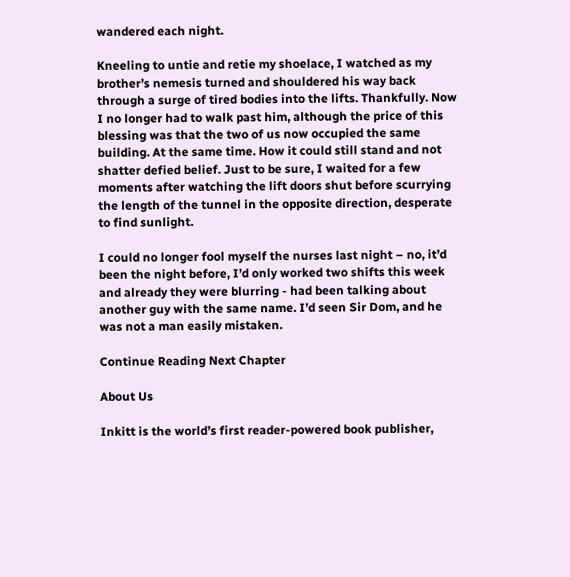wandered each night.

Kneeling to untie and retie my shoelace, I watched as my brother’s nemesis turned and shouldered his way back through a surge of tired bodies into the lifts. Thankfully. Now I no longer had to walk past him, although the price of this blessing was that the two of us now occupied the same building. At the same time. How it could still stand and not shatter defied belief. Just to be sure, I waited for a few moments after watching the lift doors shut before scurrying the length of the tunnel in the opposite direction, desperate to find sunlight.

I could no longer fool myself the nurses last night – no, it’d been the night before, I’d only worked two shifts this week and already they were blurring - had been talking about another guy with the same name. I’d seen Sir Dom, and he was not a man easily mistaken.

Continue Reading Next Chapter

About Us

Inkitt is the world’s first reader-powered book publisher,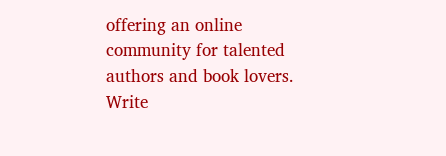offering an online community for talented authors and book lovers. Write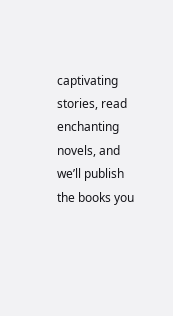captivating stories, read enchanting novels, and we’ll publish the books you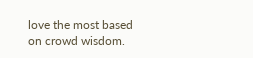love the most based on crowd wisdom.